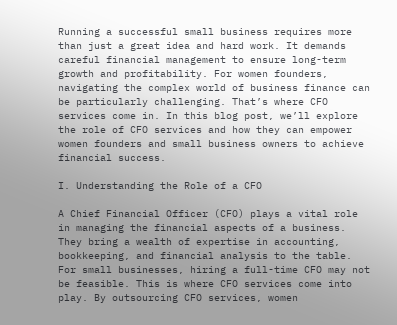Running a successful small business requires more than just a great idea and hard work. It demands careful financial management to ensure long-term growth and profitability. For women founders, navigating the complex world of business finance can be particularly challenging. That’s where CFO services come in. In this blog post, we’ll explore the role of CFO services and how they can empower women founders and small business owners to achieve financial success.

I. Understanding the Role of a CFO

A Chief Financial Officer (CFO) plays a vital role in managing the financial aspects of a business. They bring a wealth of expertise in accounting, bookkeeping, and financial analysis to the table. For small businesses, hiring a full-time CFO may not be feasible. This is where CFO services come into play. By outsourcing CFO services, women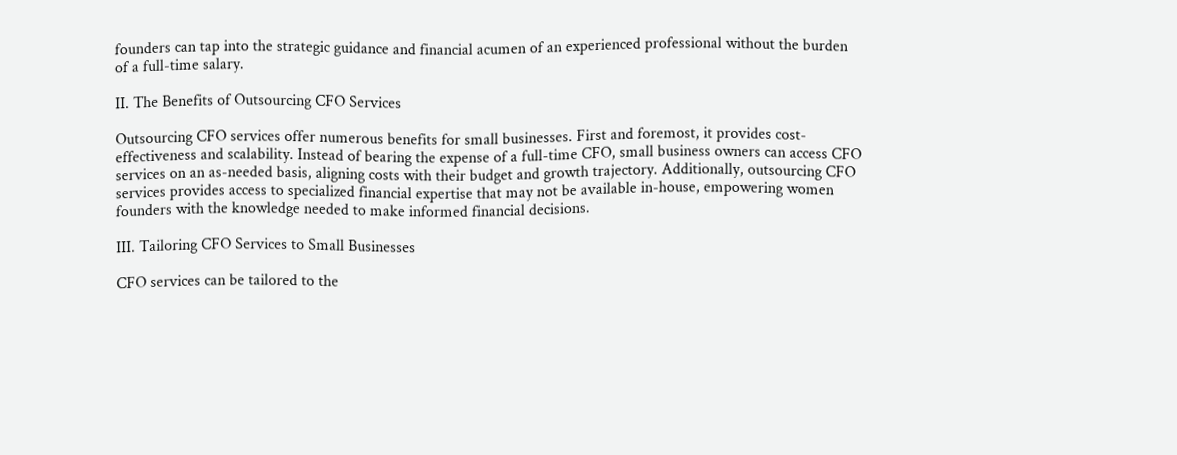founders can tap into the strategic guidance and financial acumen of an experienced professional without the burden of a full-time salary.

II. The Benefits of Outsourcing CFO Services

Outsourcing CFO services offer numerous benefits for small businesses. First and foremost, it provides cost-effectiveness and scalability. Instead of bearing the expense of a full-time CFO, small business owners can access CFO services on an as-needed basis, aligning costs with their budget and growth trajectory. Additionally, outsourcing CFO services provides access to specialized financial expertise that may not be available in-house, empowering women founders with the knowledge needed to make informed financial decisions.

III. Tailoring CFO Services to Small Businesses

CFO services can be tailored to the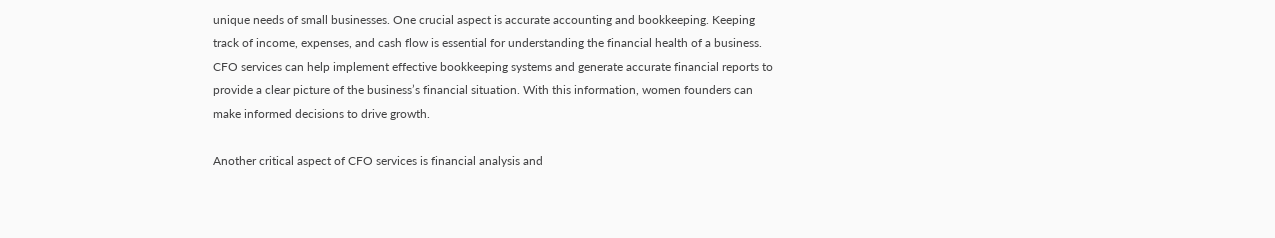unique needs of small businesses. One crucial aspect is accurate accounting and bookkeeping. Keeping track of income, expenses, and cash flow is essential for understanding the financial health of a business. CFO services can help implement effective bookkeeping systems and generate accurate financial reports to provide a clear picture of the business’s financial situation. With this information, women founders can make informed decisions to drive growth.

Another critical aspect of CFO services is financial analysis and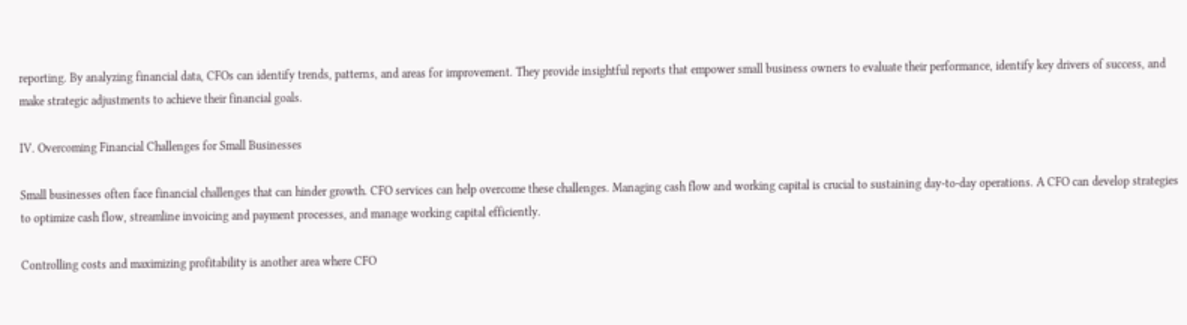reporting. By analyzing financial data, CFOs can identify trends, patterns, and areas for improvement. They provide insightful reports that empower small business owners to evaluate their performance, identify key drivers of success, and make strategic adjustments to achieve their financial goals.

IV. Overcoming Financial Challenges for Small Businesses

Small businesses often face financial challenges that can hinder growth. CFO services can help overcome these challenges. Managing cash flow and working capital is crucial to sustaining day-to-day operations. A CFO can develop strategies to optimize cash flow, streamline invoicing and payment processes, and manage working capital efficiently.

Controlling costs and maximizing profitability is another area where CFO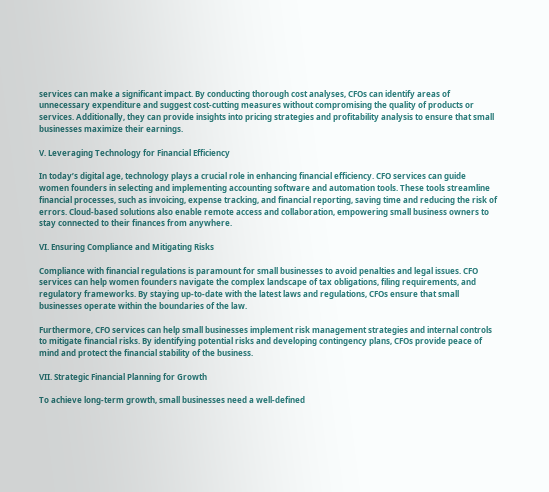services can make a significant impact. By conducting thorough cost analyses, CFOs can identify areas of unnecessary expenditure and suggest cost-cutting measures without compromising the quality of products or services. Additionally, they can provide insights into pricing strategies and profitability analysis to ensure that small businesses maximize their earnings.

V. Leveraging Technology for Financial Efficiency

In today’s digital age, technology plays a crucial role in enhancing financial efficiency. CFO services can guide women founders in selecting and implementing accounting software and automation tools. These tools streamline financial processes, such as invoicing, expense tracking, and financial reporting, saving time and reducing the risk of errors. Cloud-based solutions also enable remote access and collaboration, empowering small business owners to stay connected to their finances from anywhere.

VI. Ensuring Compliance and Mitigating Risks

Compliance with financial regulations is paramount for small businesses to avoid penalties and legal issues. CFO services can help women founders navigate the complex landscape of tax obligations, filing requirements, and regulatory frameworks. By staying up-to-date with the latest laws and regulations, CFOs ensure that small businesses operate within the boundaries of the law.

Furthermore, CFO services can help small businesses implement risk management strategies and internal controls to mitigate financial risks. By identifying potential risks and developing contingency plans, CFOs provide peace of mind and protect the financial stability of the business.

VII. Strategic Financial Planning for Growth

To achieve long-term growth, small businesses need a well-defined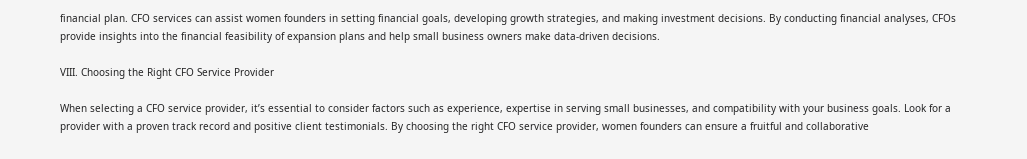financial plan. CFO services can assist women founders in setting financial goals, developing growth strategies, and making investment decisions. By conducting financial analyses, CFOs provide insights into the financial feasibility of expansion plans and help small business owners make data-driven decisions.

VIII. Choosing the Right CFO Service Provider

When selecting a CFO service provider, it’s essential to consider factors such as experience, expertise in serving small businesses, and compatibility with your business goals. Look for a provider with a proven track record and positive client testimonials. By choosing the right CFO service provider, women founders can ensure a fruitful and collaborative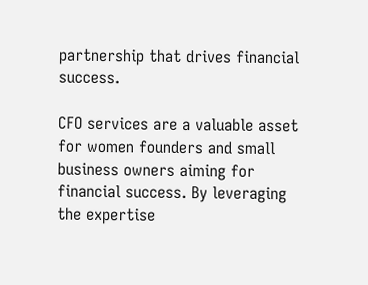partnership that drives financial success.

CFO services are a valuable asset for women founders and small business owners aiming for financial success. By leveraging the expertise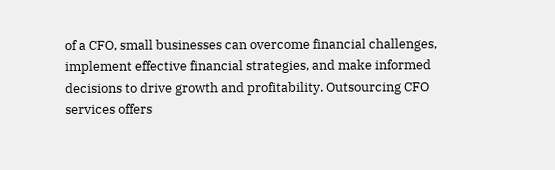of a CFO, small businesses can overcome financial challenges, implement effective financial strategies, and make informed decisions to drive growth and profitability. Outsourcing CFO services offers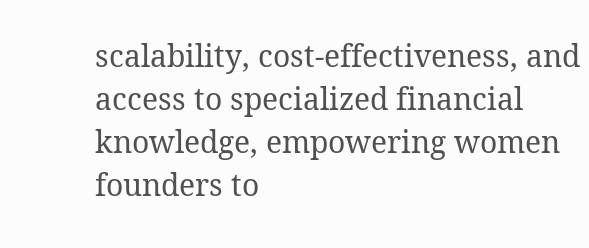scalability, cost-effectiveness, and access to specialized financial knowledge, empowering women founders to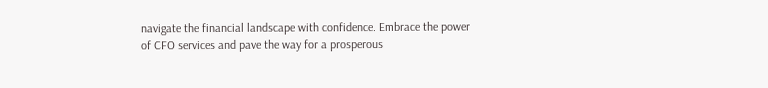navigate the financial landscape with confidence. Embrace the power of CFO services and pave the way for a prosperous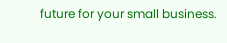future for your small business.